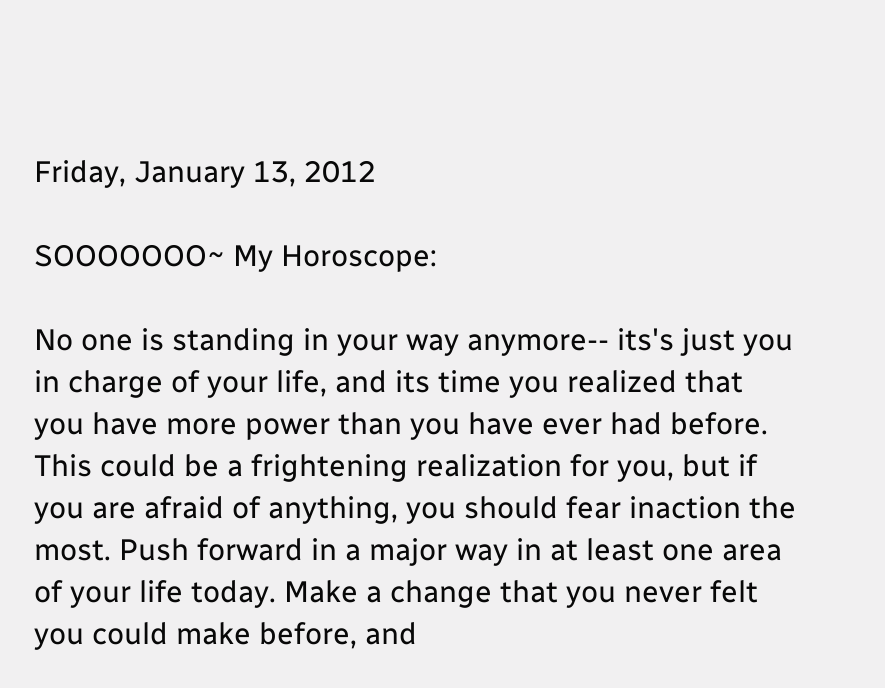Friday, January 13, 2012

SOOOOOOO~ My Horoscope:

No one is standing in your way anymore-- its's just you in charge of your life, and its time you realized that you have more power than you have ever had before. This could be a frightening realization for you, but if you are afraid of anything, you should fear inaction the most. Push forward in a major way in at least one area of your life today. Make a change that you never felt you could make before, and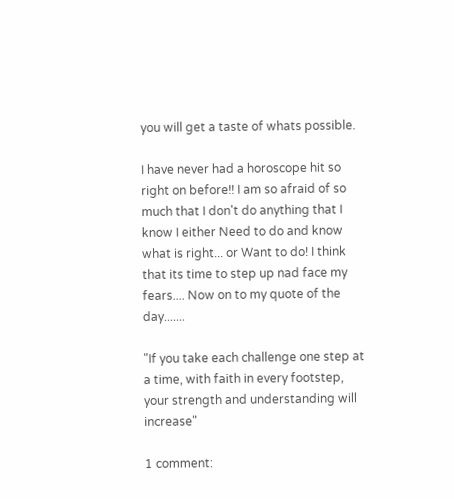you will get a taste of whats possible.

I have never had a horoscope hit so right on before!! I am so afraid of so much that I don't do anything that I know I either Need to do and know what is right... or Want to do! I think that its time to step up nad face my fears.... Now on to my quote of the day.......

"If you take each challenge one step at a time, with faith in every footstep, your strength and understanding will increase"

1 comment: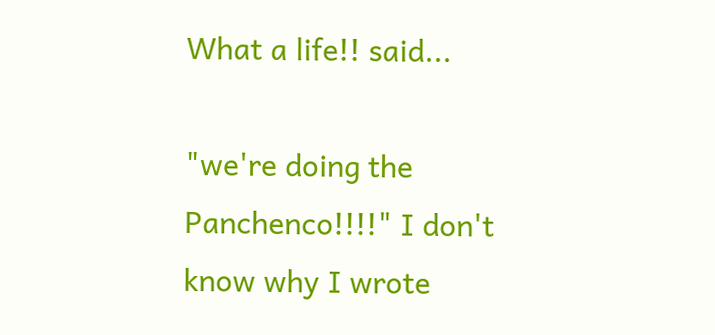What a life!! said...

"we're doing the Panchenco!!!!" I don't know why I wrote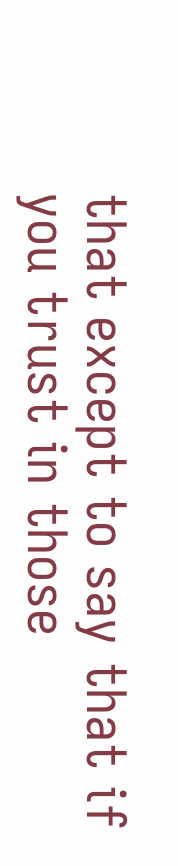that except to say that if you trust in those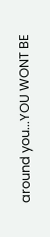around you...YOU WONT BE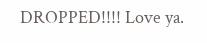DROPPED!!!! Love ya.